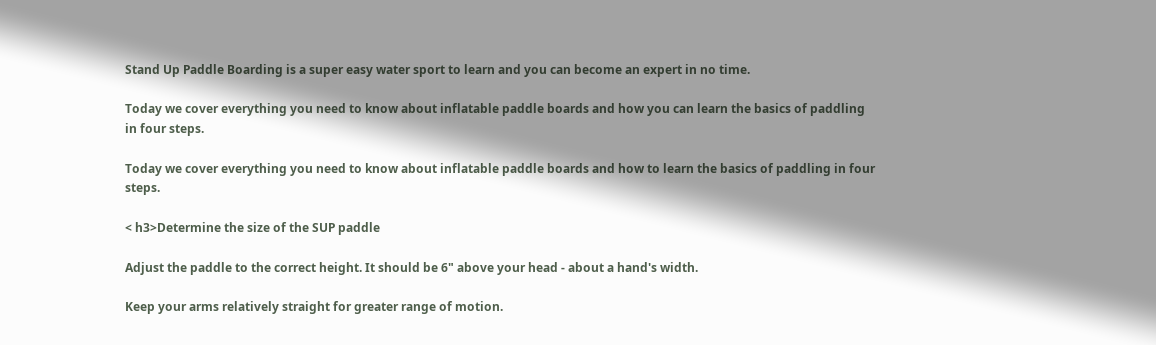Stand Up Paddle Boarding is a super easy water sport to learn and you can become an expert in no time.

Today we cover everything you need to know about inflatable paddle boards and how you can learn the basics of paddling in four steps.

Today we cover everything you need to know about inflatable paddle boards and how to learn the basics of paddling in four steps.

< h3>Determine the size of the SUP paddle

Adjust the paddle to the correct height. It should be 6" above your head - about a hand's width.

Keep your arms relatively straight for greater range of motion.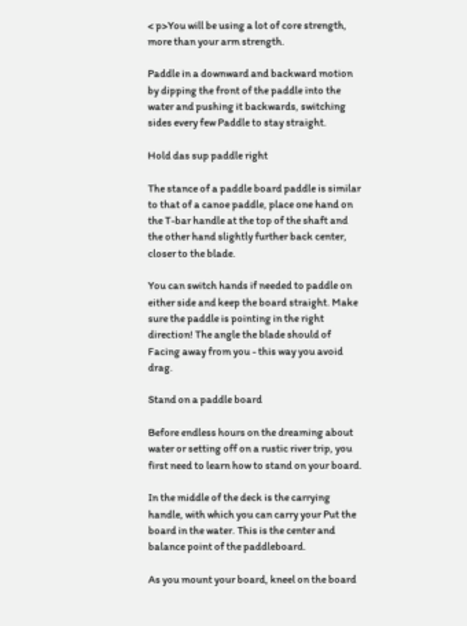< p>You will be using a lot of core strength, more than your arm strength.

Paddle in a downward and backward motion by dipping the front of the paddle into the water and pushing it backwards, switching sides every few Paddle to stay straight.

Hold das sup paddle right

The stance of a paddle board paddle is similar to that of a canoe paddle, place one hand on the T-bar handle at the top of the shaft and the other hand slightly further back center, closer to the blade.

You can switch hands if needed to paddle on either side and keep the board straight. Make sure the paddle is pointing in the right direction! The angle the blade should of Facing away from you - this way you avoid drag.

Stand on a paddle board

Before endless hours on the dreaming about water or setting off on a rustic river trip, you first need to learn how to stand on your board.

In the middle of the deck is the carrying handle, with which you can carry your Put the board in the water. This is the center and balance point of the paddleboard.

As you mount your board, kneel on the board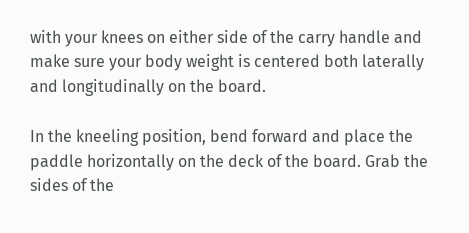with your knees on either side of the carry handle and make sure your body weight is centered both laterally and longitudinally on the board.

In the kneeling position, bend forward and place the paddle horizontally on the deck of the board. Grab the sides of the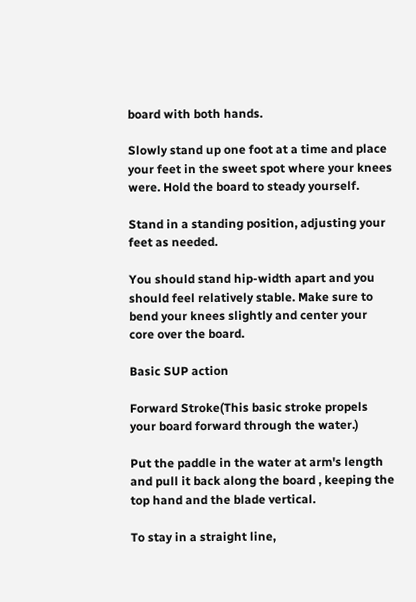board with both hands.

Slowly stand up one foot at a time and place your feet in the sweet spot where your knees were. Hold the board to steady yourself.

Stand in a standing position, adjusting your feet as needed.

You should stand hip-width apart and you should feel relatively stable. Make sure to bend your knees slightly and center your core over the board.

Basic SUP action

Forward Stroke(This basic stroke propels your board forward through the water.)

Put the paddle in the water at arm's length and pull it back along the board , keeping the top hand and the blade vertical.

To stay in a straight line,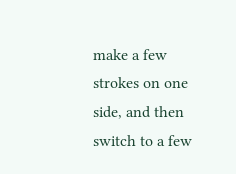make a few strokes on one side, and then switch to a few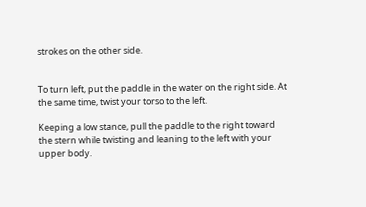strokes on the other side.


To turn left, put the paddle in the water on the right side. At the same time, twist your torso to the left.

Keeping a low stance, pull the paddle to the right toward the stern while twisting and leaning to the left with your upper body.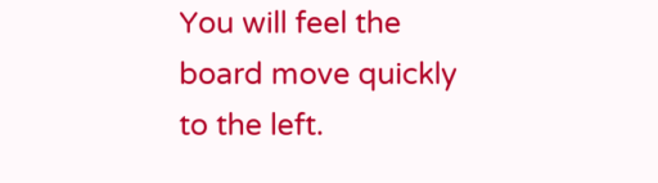You will feel the board move quickly to the left.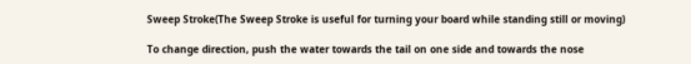Sweep Stroke(The Sweep Stroke is useful for turning your board while standing still or moving)

To change direction, push the water towards the tail on one side and towards the nose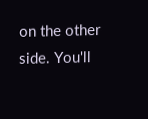on the other side. You'll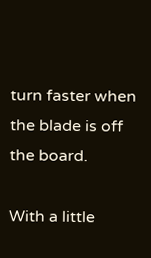turn faster when the blade is off the board.

With a little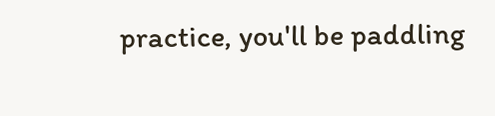practice, you'll be paddling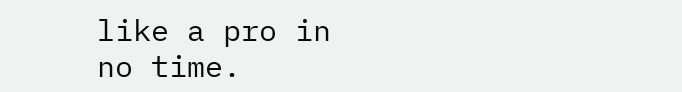like a pro in no time.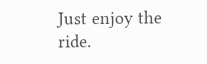Just enjoy the ride.